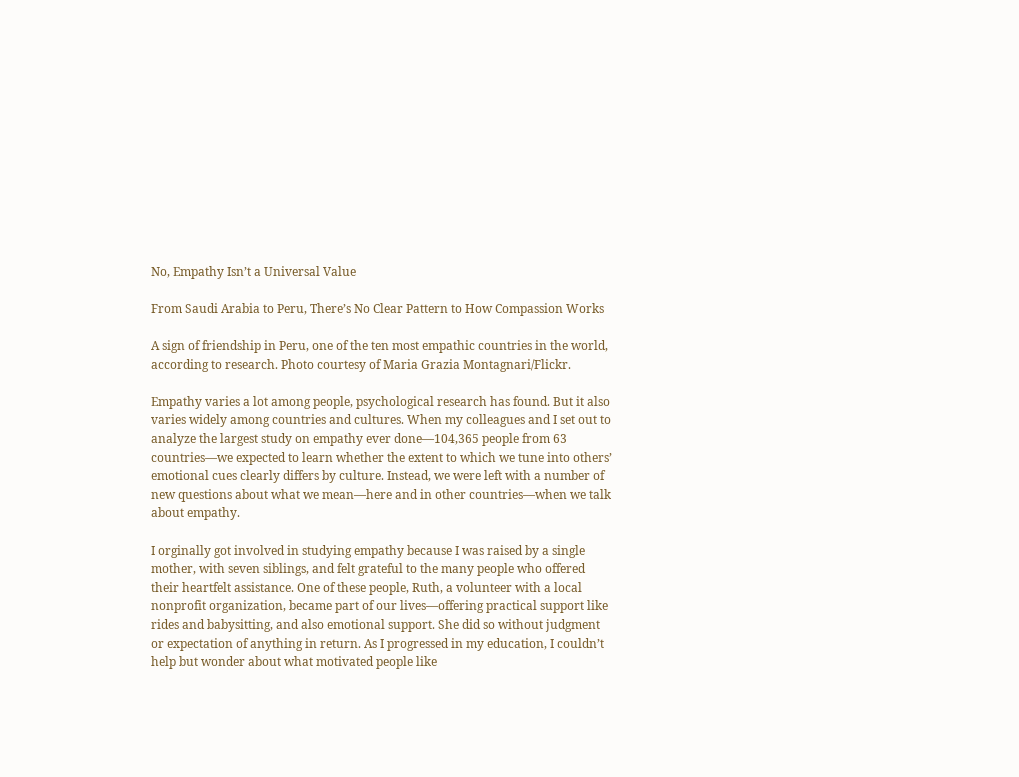No, Empathy Isn’t a Universal Value

From Saudi Arabia to Peru, There’s No Clear Pattern to How Compassion Works

A sign of friendship in Peru, one of the ten most empathic countries in the world, according to research. Photo courtesy of Maria Grazia Montagnari/Flickr.

Empathy varies a lot among people, psychological research has found. But it also varies widely among countries and cultures. When my colleagues and I set out to analyze the largest study on empathy ever done—104,365 people from 63 countries—we expected to learn whether the extent to which we tune into others’ emotional cues clearly differs by culture. Instead, we were left with a number of new questions about what we mean—here and in other countries—when we talk about empathy.

I orginally got involved in studying empathy because I was raised by a single mother, with seven siblings, and felt grateful to the many people who offered their heartfelt assistance. One of these people, Ruth, a volunteer with a local nonprofit organization, became part of our lives—offering practical support like rides and babysitting, and also emotional support. She did so without judgment or expectation of anything in return. As I progressed in my education, I couldn’t help but wonder about what motivated people like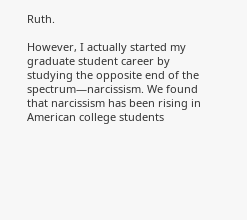Ruth.

However, I actually started my graduate student career by studying the opposite end of the spectrum—narcissism. We found that narcissism has been rising in American college students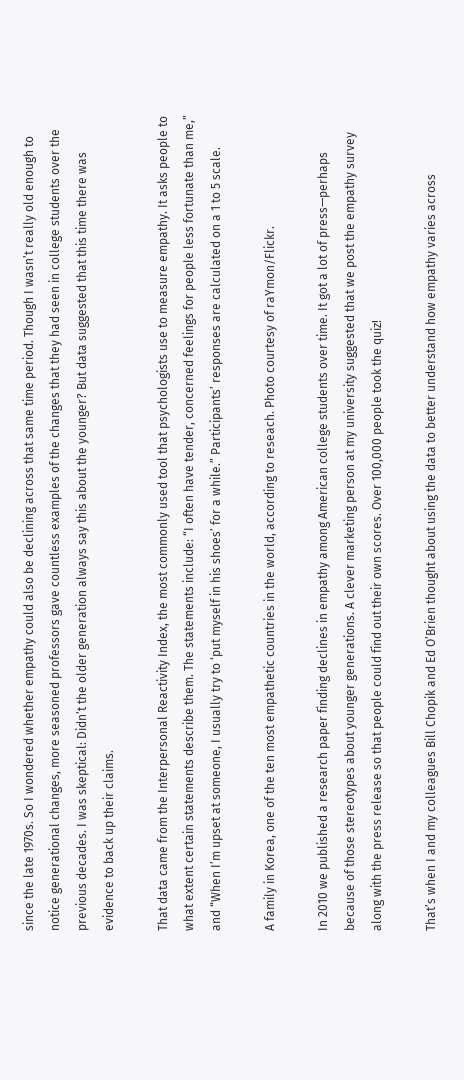since the late 1970s. So I wondered whether empathy could also be declining across that same time period. Though I wasn’t really old enough to notice generational changes, more seasoned professors gave countless examples of the changes that they had seen in college students over the previous decades. I was skeptical: Didn’t the older generation always say this about the younger? But data suggested that this time there was evidence to back up their claims.

That data came from the Interpersonal Reactivity Index, the most commonly used tool that psychologists use to measure empathy. It asks people to what extent certain statements describe them. The statements include: “I often have tender, concerned feelings for people less fortunate than me,” and “When I’m upset at someone, I usually try to ‘put myself in his shoes’ for a while.” Participants’ responses are calculated on a 1 to 5 scale.

A family in Korea, one of the ten most empathetic countries in the world, according to reseach. Photo courtesy of raYmon/Flickr.

In 2010 we published a research paper finding declines in empathy among American college students over time. It got a lot of press—perhaps because of those stereotypes about younger generations. A clever marketing person at my university suggested that we post the empathy survey along with the press release so that people could find out their own scores. Over 100,000 people took the quiz!

That’s when I and my colleagues Bill Chopik and Ed O’Brien thought about using the data to better understand how empathy varies across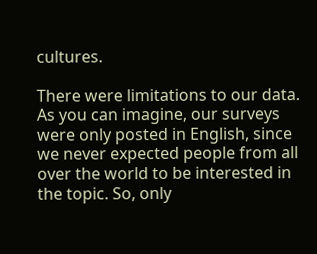cultures.

There were limitations to our data. As you can imagine, our surveys were only posted in English, since we never expected people from all over the world to be interested in the topic. So, only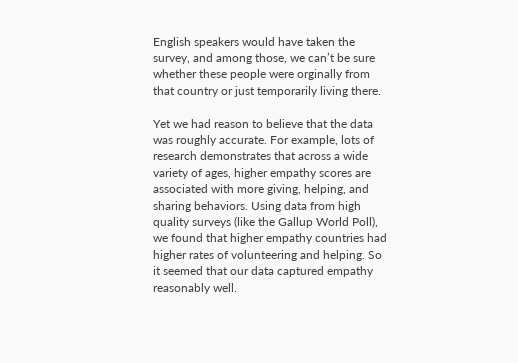English speakers would have taken the survey, and among those, we can’t be sure whether these people were orginally from that country or just temporarily living there.

Yet we had reason to believe that the data was roughly accurate. For example, lots of research demonstrates that across a wide variety of ages, higher empathy scores are associated with more giving, helping, and sharing behaviors. Using data from high quality surveys (like the Gallup World Poll), we found that higher empathy countries had higher rates of volunteering and helping. So it seemed that our data captured empathy reasonably well.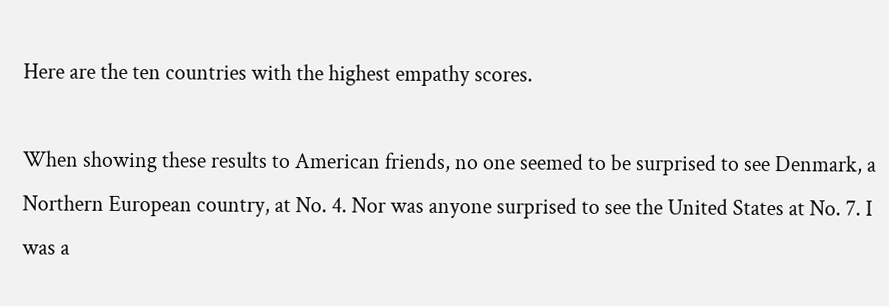Here are the ten countries with the highest empathy scores.

When showing these results to American friends, no one seemed to be surprised to see Denmark, a Northern European country, at No. 4. Nor was anyone surprised to see the United States at No. 7. I was a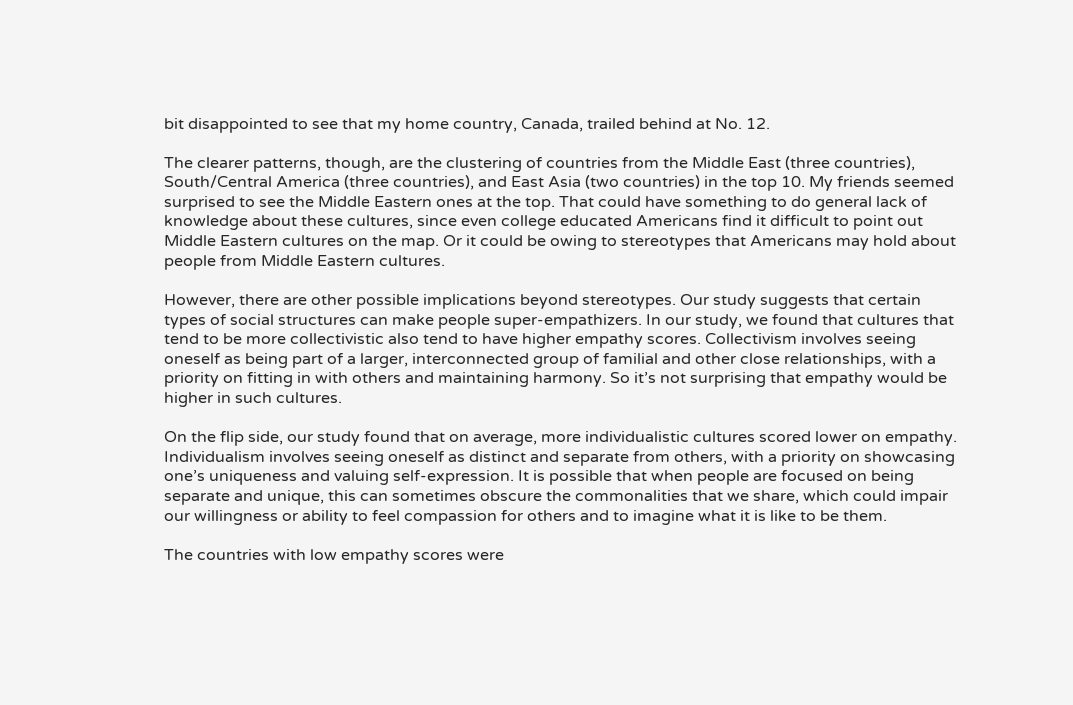bit disappointed to see that my home country, Canada, trailed behind at No. 12.

The clearer patterns, though, are the clustering of countries from the Middle East (three countries), South/Central America (three countries), and East Asia (two countries) in the top 10. My friends seemed surprised to see the Middle Eastern ones at the top. That could have something to do general lack of knowledge about these cultures, since even college educated Americans find it difficult to point out Middle Eastern cultures on the map. Or it could be owing to stereotypes that Americans may hold about people from Middle Eastern cultures.

However, there are other possible implications beyond stereotypes. Our study suggests that certain types of social structures can make people super-empathizers. In our study, we found that cultures that tend to be more collectivistic also tend to have higher empathy scores. Collectivism involves seeing oneself as being part of a larger, interconnected group of familial and other close relationships, with a priority on fitting in with others and maintaining harmony. So it’s not surprising that empathy would be higher in such cultures.

On the flip side, our study found that on average, more individualistic cultures scored lower on empathy. Individualism involves seeing oneself as distinct and separate from others, with a priority on showcasing one’s uniqueness and valuing self-expression. It is possible that when people are focused on being separate and unique, this can sometimes obscure the commonalities that we share, which could impair our willingness or ability to feel compassion for others and to imagine what it is like to be them.

The countries with low empathy scores were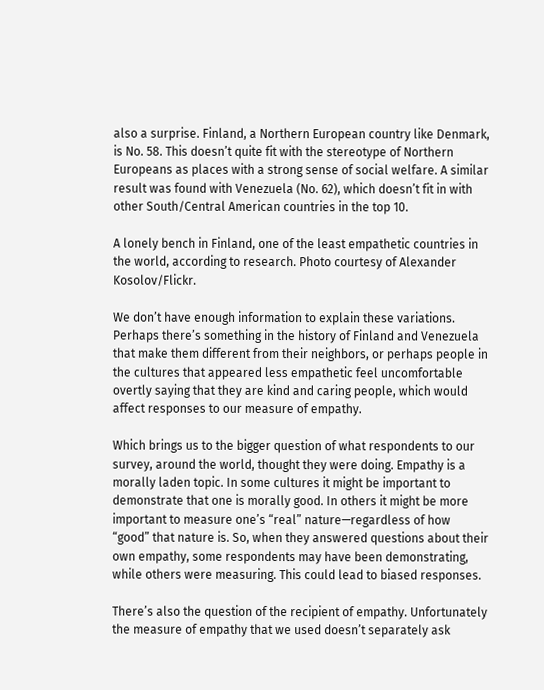also a surprise. Finland, a Northern European country like Denmark, is No. 58. This doesn’t quite fit with the stereotype of Northern Europeans as places with a strong sense of social welfare. A similar result was found with Venezuela (No. 62), which doesn’t fit in with other South/Central American countries in the top 10.

A lonely bench in Finland, one of the least empathetic countries in the world, according to research. Photo courtesy of Alexander Kosolov/Flickr.

We don’t have enough information to explain these variations. Perhaps there’s something in the history of Finland and Venezuela that make them different from their neighbors, or perhaps people in the cultures that appeared less empathetic feel uncomfortable overtly saying that they are kind and caring people, which would affect responses to our measure of empathy.

Which brings us to the bigger question of what respondents to our survey, around the world, thought they were doing. Empathy is a morally laden topic. In some cultures it might be important to demonstrate that one is morally good. In others it might be more important to measure one’s “real” nature—regardless of how “good” that nature is. So, when they answered questions about their own empathy, some respondents may have been demonstrating, while others were measuring. This could lead to biased responses.

There’s also the question of the recipient of empathy. Unfortunately the measure of empathy that we used doesn’t separately ask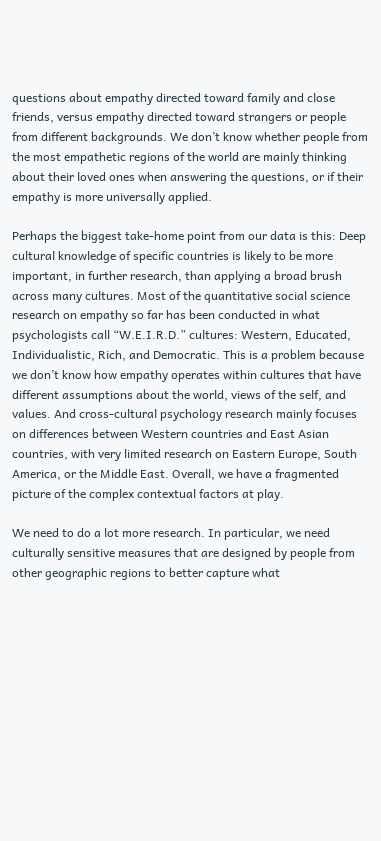questions about empathy directed toward family and close friends, versus empathy directed toward strangers or people from different backgrounds. We don’t know whether people from the most empathetic regions of the world are mainly thinking about their loved ones when answering the questions, or if their empathy is more universally applied.

Perhaps the biggest take-home point from our data is this: Deep cultural knowledge of specific countries is likely to be more important, in further research, than applying a broad brush across many cultures. Most of the quantitative social science research on empathy so far has been conducted in what psychologists call “W.E.I.R.D.” cultures: Western, Educated, Individualistic, Rich, and Democratic. This is a problem because we don’t know how empathy operates within cultures that have different assumptions about the world, views of the self, and values. And cross-cultural psychology research mainly focuses on differences between Western countries and East Asian countries, with very limited research on Eastern Europe, South America, or the Middle East. Overall, we have a fragmented picture of the complex contextual factors at play.

We need to do a lot more research. In particular, we need culturally sensitive measures that are designed by people from other geographic regions to better capture what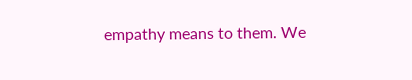empathy means to them. We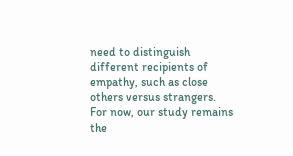need to distinguish different recipients of empathy, such as close others versus strangers. For now, our study remains the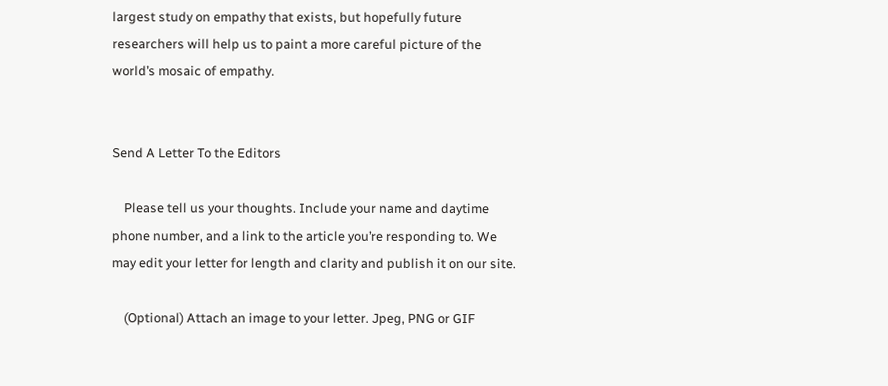largest study on empathy that exists, but hopefully future researchers will help us to paint a more careful picture of the world’s mosaic of empathy.


Send A Letter To the Editors

    Please tell us your thoughts. Include your name and daytime phone number, and a link to the article you’re responding to. We may edit your letter for length and clarity and publish it on our site.

    (Optional) Attach an image to your letter. Jpeg, PNG or GIF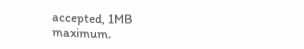accepted, 1MB maximum.